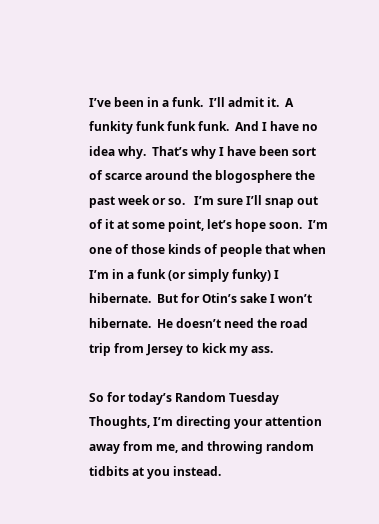I’ve been in a funk.  I’ll admit it.  A funkity funk funk funk.  And I have no idea why.  That’s why I have been sort of scarce around the blogosphere the past week or so.   I’m sure I’ll snap out of it at some point, let’s hope soon.  I’m one of those kinds of people that when I’m in a funk (or simply funky) I hibernate.  But for Otin’s sake I won’t hibernate.  He doesn’t need the road trip from Jersey to kick my ass.

So for today’s Random Tuesday Thoughts, I’m directing your attention away from me, and throwing random tidbits at you instead.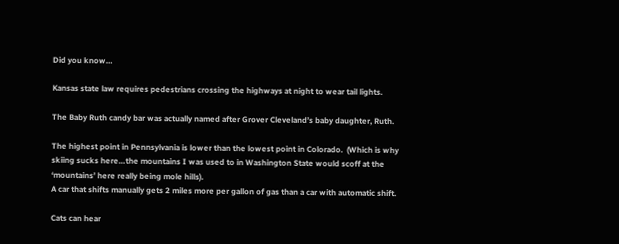Did you know…

Kansas state law requires pedestrians crossing the highways at night to wear tail lights.

The Baby Ruth candy bar was actually named after Grover Cleveland’s baby daughter, Ruth.

The highest point in Pennsylvania is lower than the lowest point in Colorado.  (Which is why skiing sucks here…the mountains I was used to in Washington State would scoff at the ‘mountains’ here really being mole hills).
A car that shifts manually gets 2 miles more per gallon of gas than a car with automatic shift.

Cats can hear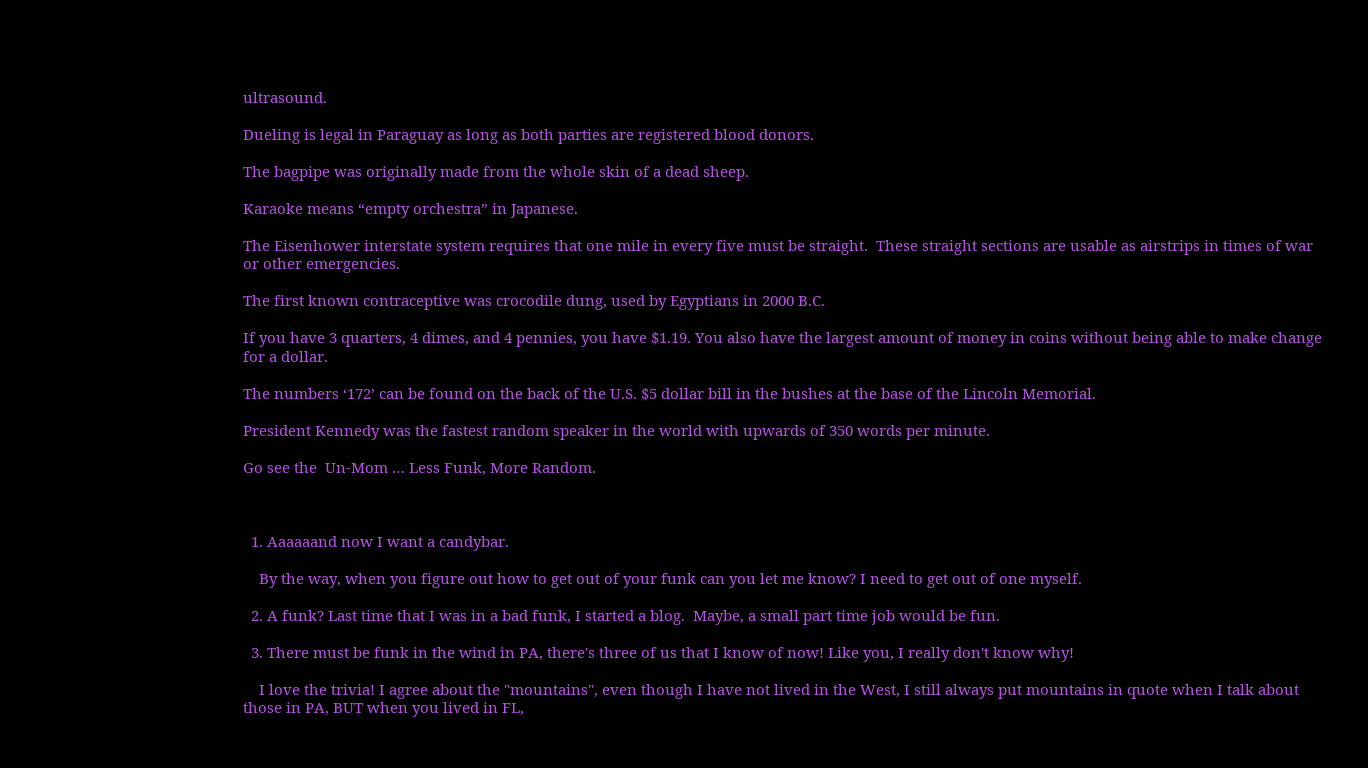ultrasound.

Dueling is legal in Paraguay as long as both parties are registered blood donors.

The bagpipe was originally made from the whole skin of a dead sheep.

Karaoke means “empty orchestra” in Japanese.

The Eisenhower interstate system requires that one mile in every five must be straight.  These straight sections are usable as airstrips in times of war or other emergencies.

The first known contraceptive was crocodile dung, used by Egyptians in 2000 B.C.

If you have 3 quarters, 4 dimes, and 4 pennies, you have $1.19. You also have the largest amount of money in coins without being able to make change for a dollar.

The numbers ‘172’ can be found on the back of the U.S. $5 dollar bill in the bushes at the base of the Lincoln Memorial.

President Kennedy was the fastest random speaker in the world with upwards of 350 words per minute.

Go see the  Un-Mom … Less Funk, More Random.



  1. Aaaaaand now I want a candybar.

    By the way, when you figure out how to get out of your funk can you let me know? I need to get out of one myself.

  2. A funk? Last time that I was in a bad funk, I started a blog.  Maybe, a small part time job would be fun.

  3. There must be funk in the wind in PA, there's three of us that I know of now! Like you, I really don't know why!

    I love the trivia! I agree about the "mountains", even though I have not lived in the West, I still always put mountains in quote when I talk about those in PA, BUT when you lived in FL,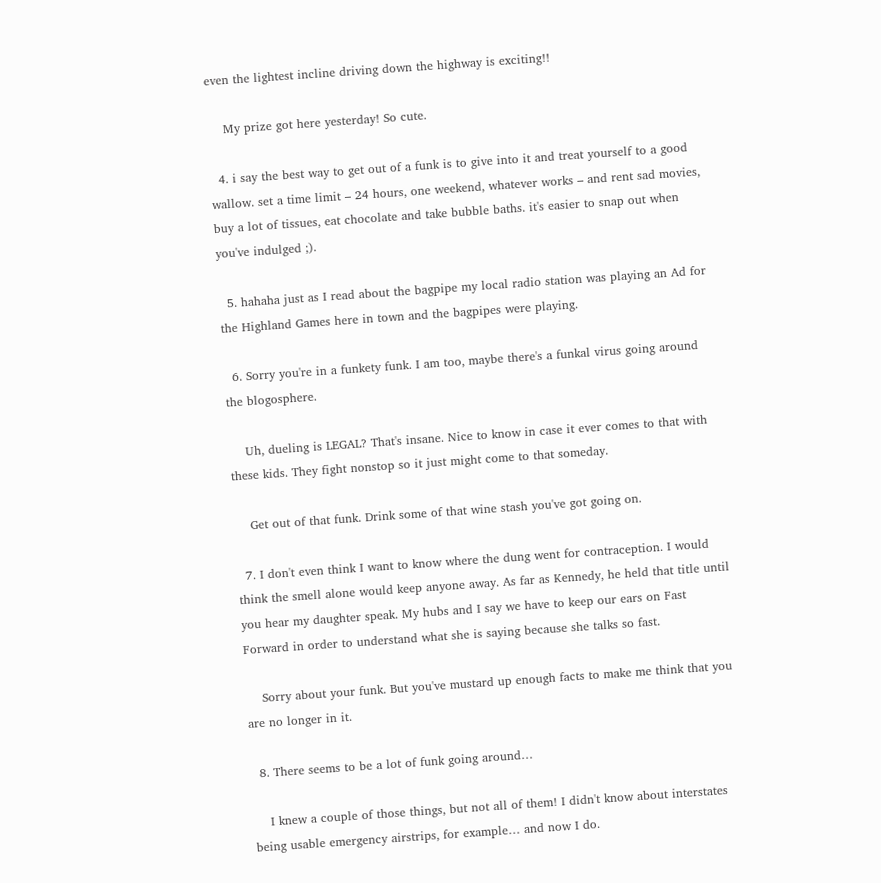even the lightest incline driving down the highway is exciting!!

    My prize got here yesterday! So cute.

  4. i say the best way to get out of a funk is to give into it and treat yourself to a good wallow. set a time limit – 24 hours, one weekend, whatever works – and rent sad movies, buy a lot of tissues, eat chocolate and take bubble baths. it's easier to snap out when you've indulged ;).

  5. hahaha just as I read about the bagpipe my local radio station was playing an Ad for the Highland Games here in town and the bagpipes were playing.

  6. Sorry you're in a funkety funk. I am too, maybe there's a funkal virus going around the blogosphere.

    Uh, dueling is LEGAL? That's insane. Nice to know in case it ever comes to that with these kids. They fight nonstop so it just might come to that someday.

    Get out of that funk. Drink some of that wine stash you've got going on.

  7. I don't even think I want to know where the dung went for contraception. I would think the smell alone would keep anyone away. As far as Kennedy, he held that title until you hear my daughter speak. My hubs and I say we have to keep our ears on Fast Forward in order to understand what she is saying because she talks so fast.

    Sorry about your funk. But you've mustard up enough facts to make me think that you are no longer in it.

  8. There seems to be a lot of funk going around…

    I knew a couple of those things, but not all of them! I didn't know about interstates being usable emergency airstrips, for example… and now I do.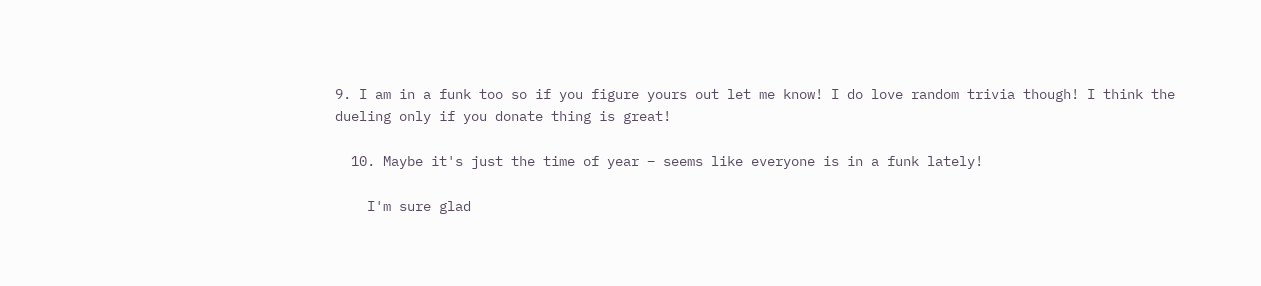9. I am in a funk too so if you figure yours out let me know! I do love random trivia though! I think the dueling only if you donate thing is great!

  10. Maybe it's just the time of year – seems like everyone is in a funk lately!

    I'm sure glad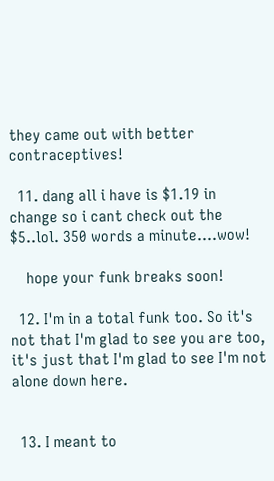they came out with better contraceptives!

  11. dang all i have is $1.19 in change so i cant check out the $5..lol. 350 words a minute….wow!

    hope your funk breaks soon!

  12. I'm in a total funk too. So it's not that I'm glad to see you are too, it's just that I'm glad to see I'm not alone down here.


  13. I meant to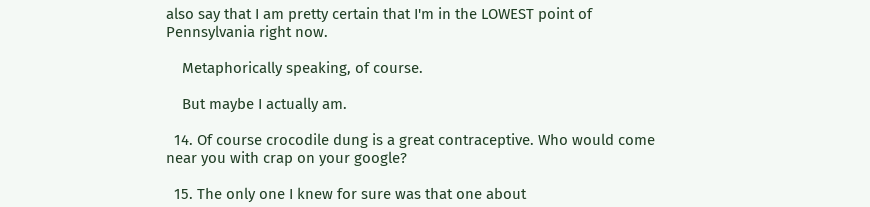also say that I am pretty certain that I'm in the LOWEST point of Pennsylvania right now.

    Metaphorically speaking, of course.

    But maybe I actually am.

  14. Of course crocodile dung is a great contraceptive. Who would come near you with crap on your google?

  15. The only one I knew for sure was that one about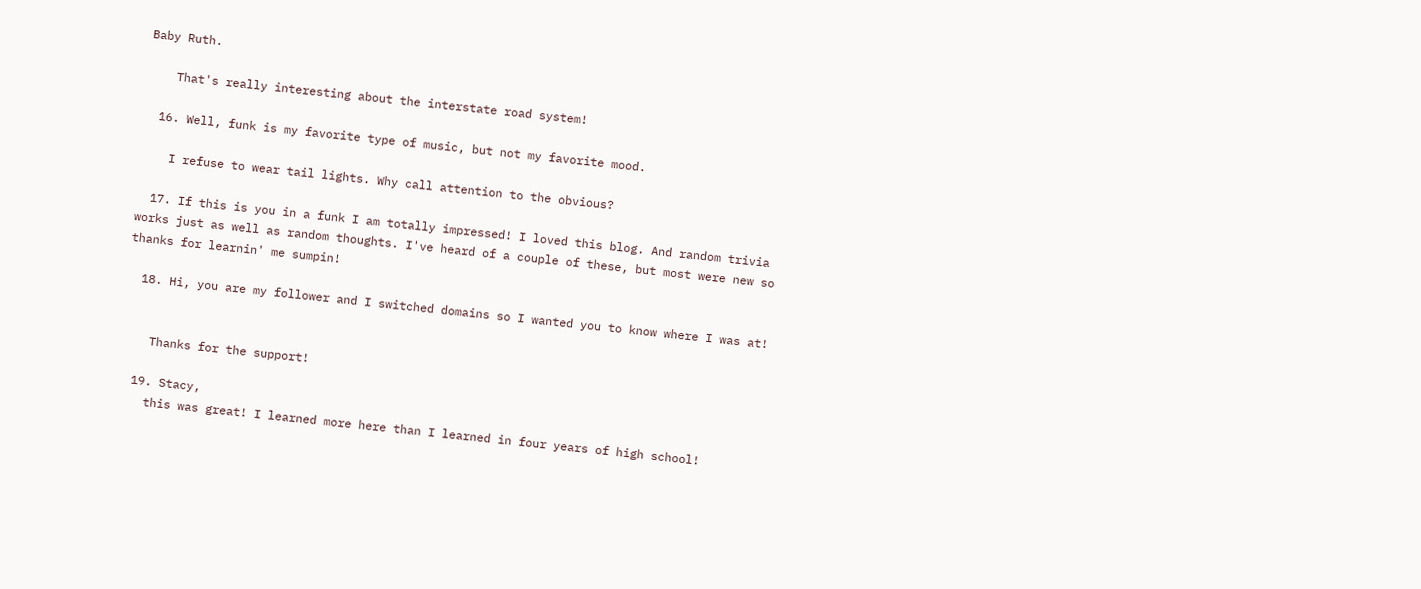Baby Ruth.

    That's really interesting about the interstate road system!

  16. Well, funk is my favorite type of music, but not my favorite mood.

    I refuse to wear tail lights. Why call attention to the obvious?

  17. If this is you in a funk I am totally impressed! I loved this blog. And random trivia works just as well as random thoughts. I've heard of a couple of these, but most were new so thanks for learnin' me sumpin!

  18. Hi, you are my follower and I switched domains so I wanted you to know where I was at!


    Thanks for the support!

  19. Stacy,
    this was great! I learned more here than I learned in four years of high school!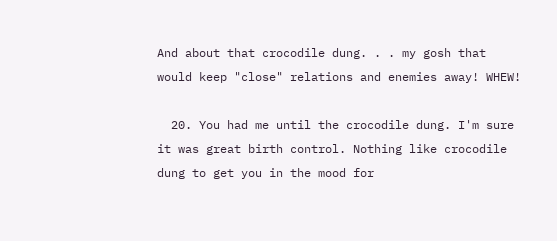And about that crocodile dung. . . my gosh that would keep "close" relations and enemies away! WHEW!

  20. You had me until the crocodile dung. I'm sure it was great birth control. Nothing like crocodile dung to get you in the mood for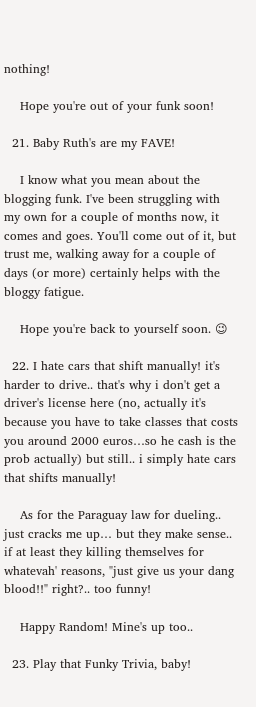nothing!

    Hope you're out of your funk soon!

  21. Baby Ruth's are my FAVE!

    I know what you mean about the blogging funk. I've been struggling with my own for a couple of months now, it comes and goes. You'll come out of it, but trust me, walking away for a couple of days (or more) certainly helps with the bloggy fatigue.

    Hope you're back to yourself soon. 😉

  22. I hate cars that shift manually! it's harder to drive.. that's why i don't get a driver's license here (no, actually it's because you have to take classes that costs you around 2000 euros…so he cash is the prob actually) but still.. i simply hate cars that shifts manually!

    As for the Paraguay law for dueling.. just cracks me up… but they make sense.. if at least they killing themselves for whatevah' reasons, "just give us your dang blood!!" right?.. too funny!

    Happy Random! Mine's up too..

  23. Play that Funky Trivia, baby!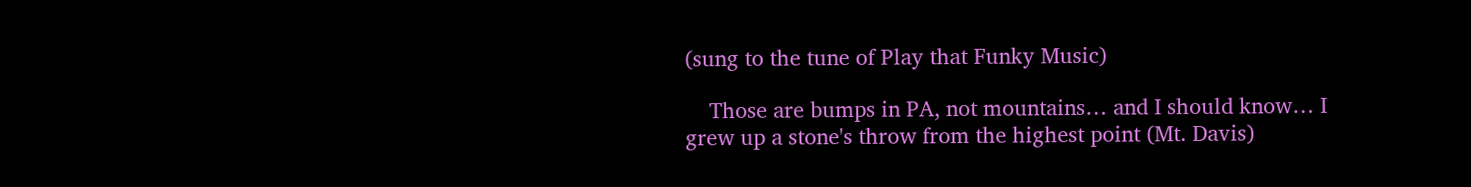(sung to the tune of Play that Funky Music)

    Those are bumps in PA, not mountains… and I should know… I grew up a stone's throw from the highest point (Mt. Davis)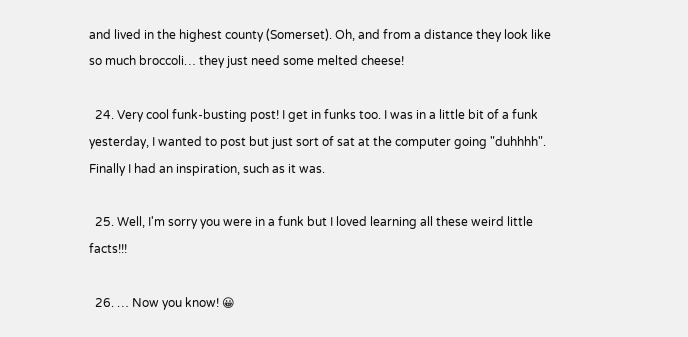and lived in the highest county (Somerset). Oh, and from a distance they look like so much broccoli… they just need some melted cheese!

  24. Very cool funk-busting post! I get in funks too. I was in a little bit of a funk yesterday, I wanted to post but just sort of sat at the computer going "duhhhh". Finally I had an inspiration, such as it was.

  25. Well, I'm sorry you were in a funk but I loved learning all these weird little facts!!!

  26. … Now you know! 😀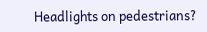Headlights on pedestrians?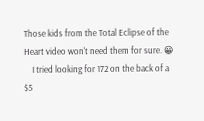Those kids from the Total Eclipse of the Heart video won't need them for sure. 😀
    I tried looking for 172 on the back of a $5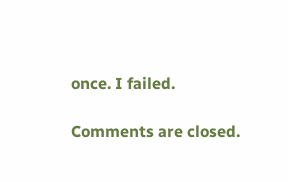once. I failed.

Comments are closed.